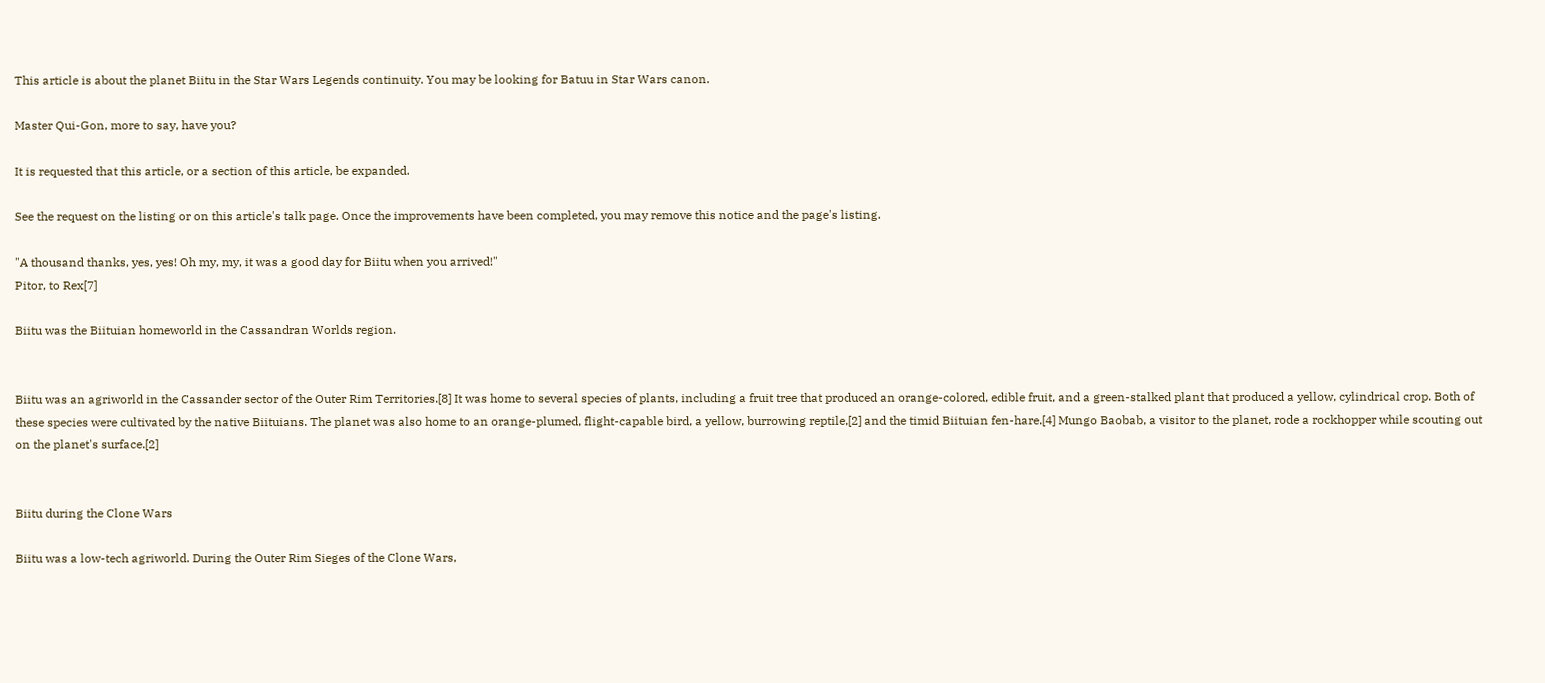This article is about the planet Biitu in the Star Wars Legends continuity. You may be looking for Batuu in Star Wars canon.

Master Qui-Gon, more to say, have you?

It is requested that this article, or a section of this article, be expanded.

See the request on the listing or on this article's talk page. Once the improvements have been completed, you may remove this notice and the page's listing.

"A thousand thanks, yes, yes! Oh my, my, it was a good day for Biitu when you arrived!"
Pitor, to Rex[7]

Biitu was the Biituian homeworld in the Cassandran Worlds region.


Biitu was an agriworld in the Cassander sector of the Outer Rim Territories.[8] It was home to several species of plants, including a fruit tree that produced an orange-colored, edible fruit, and a green-stalked plant that produced a yellow, cylindrical crop. Both of these species were cultivated by the native Biituians. The planet was also home to an orange-plumed, flight-capable bird, a yellow, burrowing reptile,[2] and the timid Biituian fen-hare.[4] Mungo Baobab, a visitor to the planet, rode a rockhopper while scouting out on the planet's surface.[2]


Biitu during the Clone Wars

Biitu was a low-tech agriworld. During the Outer Rim Sieges of the Clone Wars,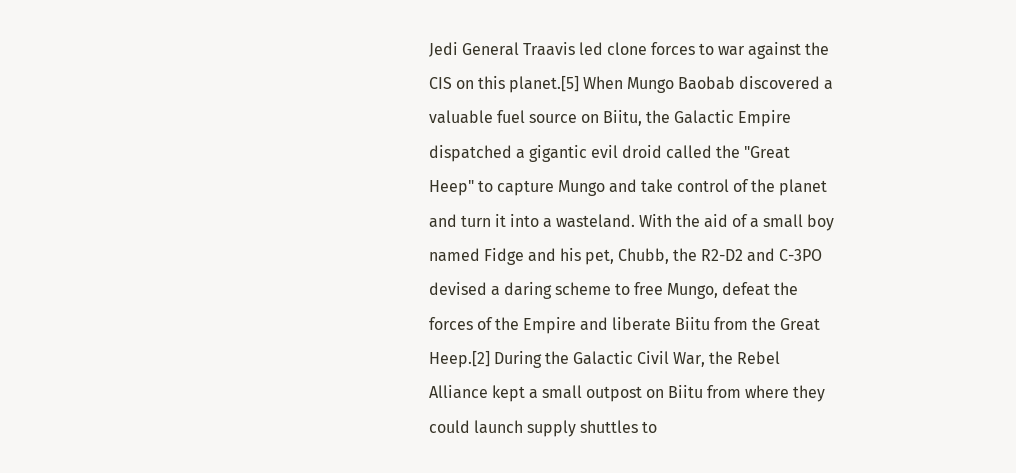Jedi General Traavis led clone forces to war against the CIS on this planet.[5] When Mungo Baobab discovered a valuable fuel source on Biitu, the Galactic Empire dispatched a gigantic evil droid called the "Great Heep" to capture Mungo and take control of the planet and turn it into a wasteland. With the aid of a small boy named Fidge and his pet, Chubb, the R2-D2 and C-3PO devised a daring scheme to free Mungo, defeat the forces of the Empire and liberate Biitu from the Great Heep.[2] During the Galactic Civil War, the Rebel Alliance kept a small outpost on Biitu from where they could launch supply shuttles to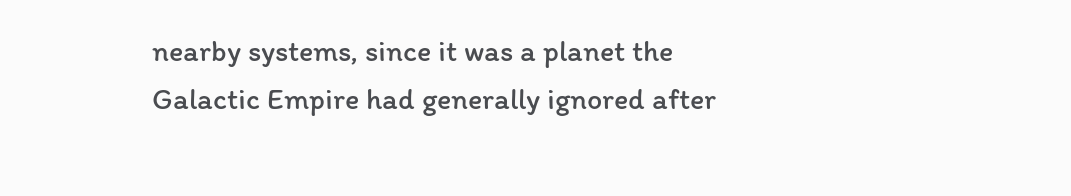nearby systems, since it was a planet the Galactic Empire had generally ignored after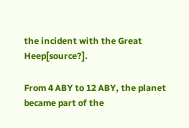the incident with the Great Heep[source?].

From 4 ABY to 12 ABY, the planet became part of the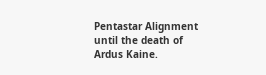Pentastar Alignment until the death of Ardus Kaine.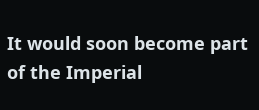It would soon become part of the Imperial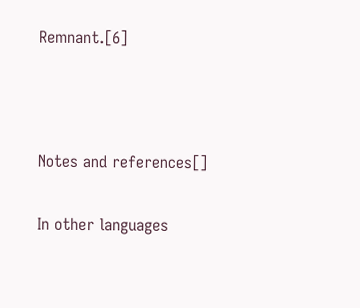Remnant.[6]



Notes and references[]

In other languages